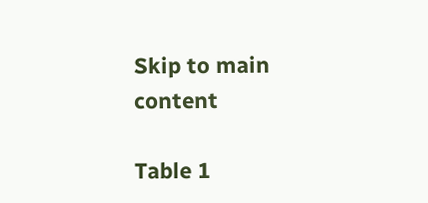Skip to main content

Table 1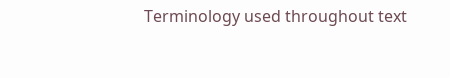Terminology used throughout text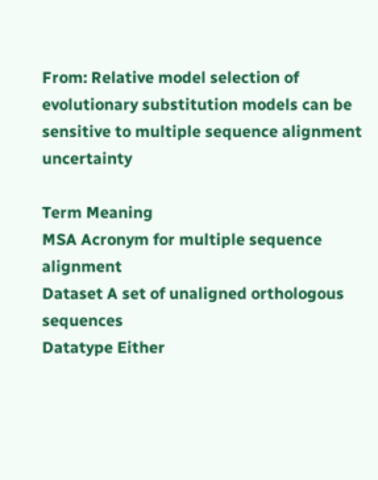From: Relative model selection of evolutionary substitution models can be sensitive to multiple sequence alignment uncertainty

Term Meaning
MSA Acronym for multiple sequence alignment
Dataset A set of unaligned orthologous sequences
Datatype Either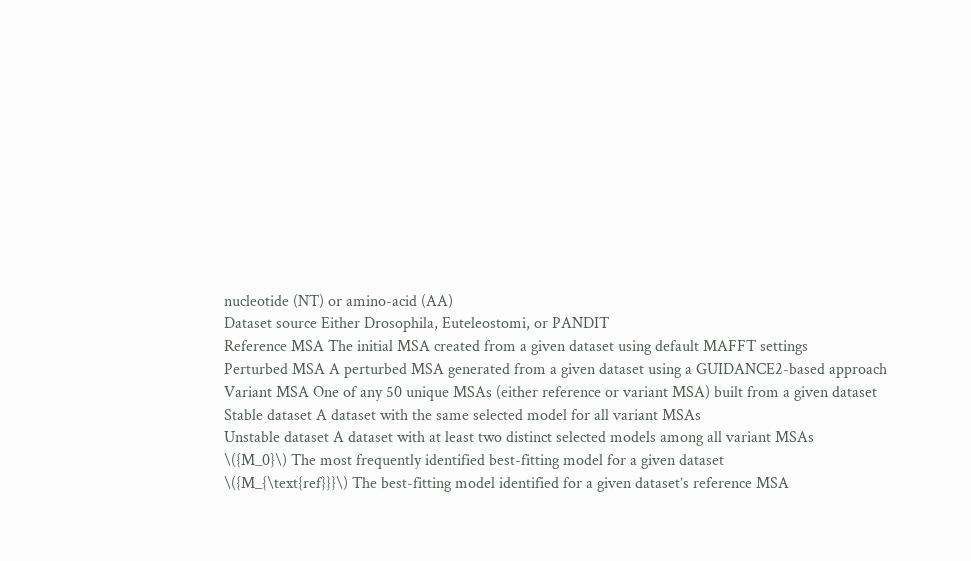nucleotide (NT) or amino-acid (AA)
Dataset source Either Drosophila, Euteleostomi, or PANDIT
Reference MSA The initial MSA created from a given dataset using default MAFFT settings
Perturbed MSA A perturbed MSA generated from a given dataset using a GUIDANCE2-based approach
Variant MSA One of any 50 unique MSAs (either reference or variant MSA) built from a given dataset
Stable dataset A dataset with the same selected model for all variant MSAs
Unstable dataset A dataset with at least two distinct selected models among all variant MSAs
\({M_0}\) The most frequently identified best-fitting model for a given dataset
\({M_{\text{ref}}}\) The best-fitting model identified for a given dataset’s reference MSA